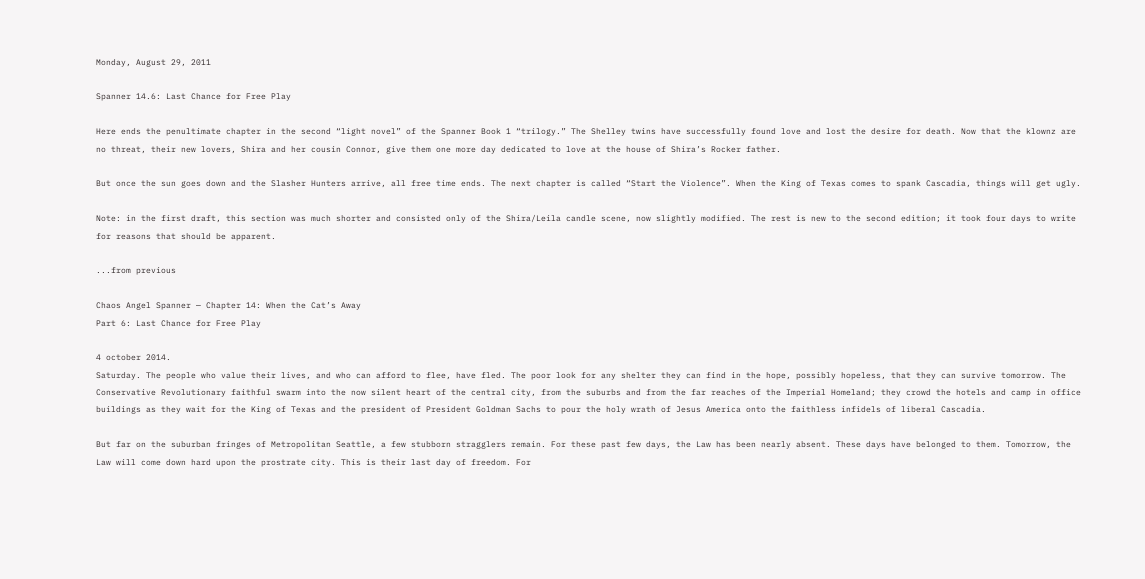Monday, August 29, 2011

Spanner 14.6: Last Chance for Free Play

Here ends the penultimate chapter in the second “light novel” of the Spanner Book 1 “trilogy.” The Shelley twins have successfully found love and lost the desire for death. Now that the klownz are no threat, their new lovers, Shira and her cousin Connor, give them one more day dedicated to love at the house of Shira’s Rocker father.

But once the sun goes down and the Slasher Hunters arrive, all free time ends. The next chapter is called “Start the Violence”. When the King of Texas comes to spank Cascadia, things will get ugly.

Note: in the first draft, this section was much shorter and consisted only of the Shira/Leila candle scene, now slightly modified. The rest is new to the second edition; it took four days to write for reasons that should be apparent.

...from previous

Chaos Angel Spanner — Chapter 14: When the Cat’s Away
Part 6: Last Chance for Free Play

4 october 2014.
Saturday. The people who value their lives, and who can afford to flee, have fled. The poor look for any shelter they can find in the hope, possibly hopeless, that they can survive tomorrow. The Conservative Revolutionary faithful swarm into the now silent heart of the central city, from the suburbs and from the far reaches of the Imperial Homeland; they crowd the hotels and camp in office buildings as they wait for the King of Texas and the president of President Goldman Sachs to pour the holy wrath of Jesus America onto the faithless infidels of liberal Cascadia.

But far on the suburban fringes of Metropolitan Seattle, a few stubborn stragglers remain. For these past few days, the Law has been nearly absent. These days have belonged to them. Tomorrow, the Law will come down hard upon the prostrate city. This is their last day of freedom. For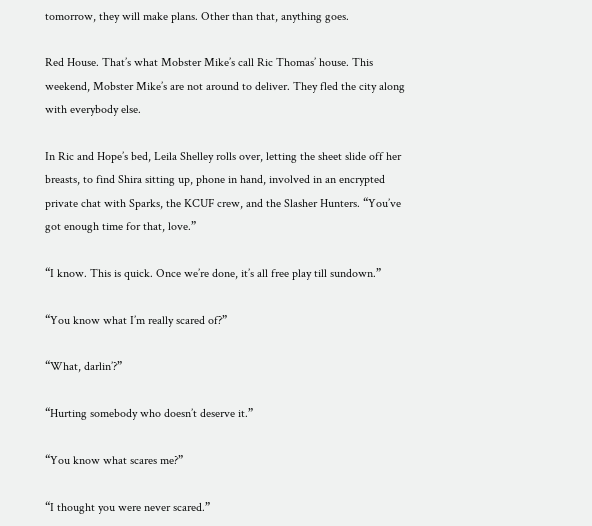tomorrow, they will make plans. Other than that, anything goes.

Red House. That’s what Mobster Mike’s call Ric Thomas’ house. This weekend, Mobster Mike’s are not around to deliver. They fled the city along with everybody else.

In Ric and Hope’s bed, Leila Shelley rolls over, letting the sheet slide off her breasts, to find Shira sitting up, phone in hand, involved in an encrypted private chat with Sparks, the KCUF crew, and the Slasher Hunters. “You’ve got enough time for that, love.”

“I know. This is quick. Once we’re done, it’s all free play till sundown.”

“You know what I’m really scared of?”

“What, darlin’?”

“Hurting somebody who doesn’t deserve it.”

“You know what scares me?”

“I thought you were never scared.”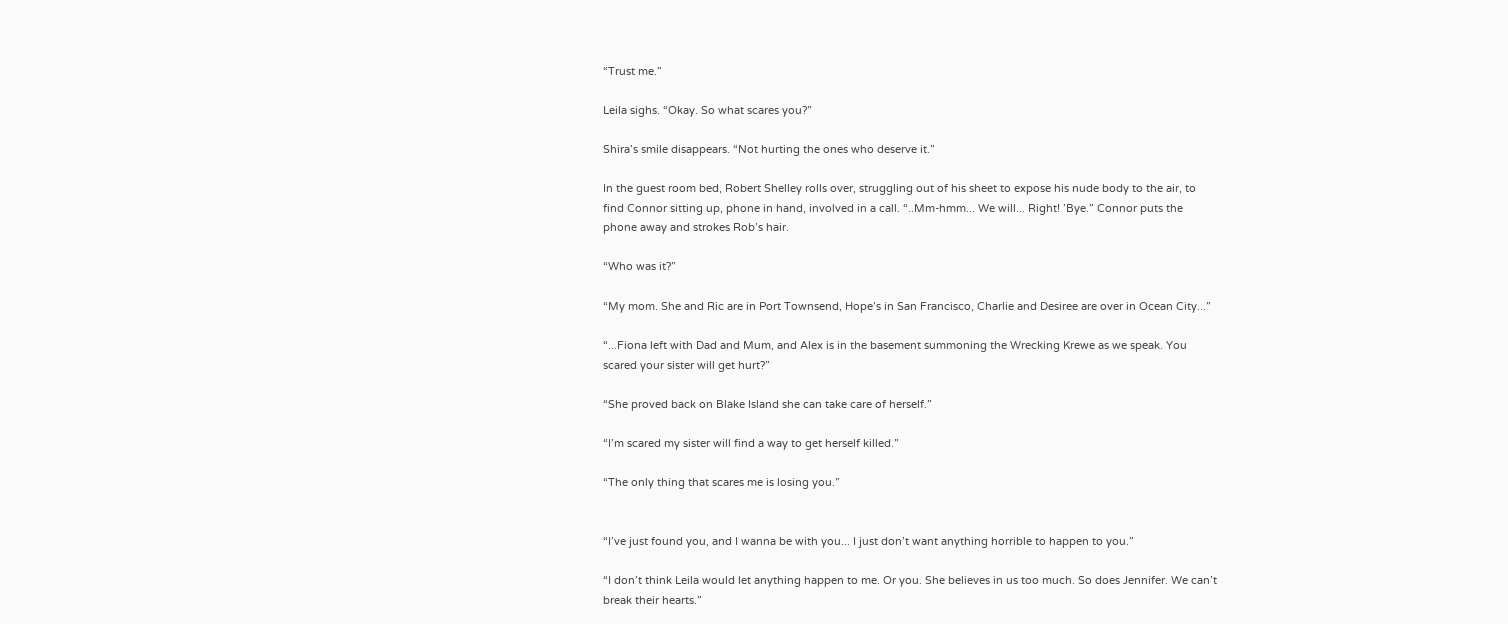“Trust me.”

Leila sighs. “Okay. So what scares you?”

Shira’s smile disappears. “Not hurting the ones who deserve it.”

In the guest room bed, Robert Shelley rolls over, struggling out of his sheet to expose his nude body to the air, to find Connor sitting up, phone in hand, involved in a call. “..Mm-hmm... We will... Right! ’Bye.” Connor puts the phone away and strokes Rob’s hair.

“Who was it?”

“My mom. She and Ric are in Port Townsend, Hope’s in San Francisco, Charlie and Desiree are over in Ocean City...”

“...Fiona left with Dad and Mum, and Alex is in the basement summoning the Wrecking Krewe as we speak. You scared your sister will get hurt?”

“She proved back on Blake Island she can take care of herself.”

“I’m scared my sister will find a way to get herself killed.”

“The only thing that scares me is losing you.”


“I’ve just found you, and I wanna be with you... I just don’t want anything horrible to happen to you.”

“I don’t think Leila would let anything happen to me. Or you. She believes in us too much. So does Jennifer. We can’t break their hearts.”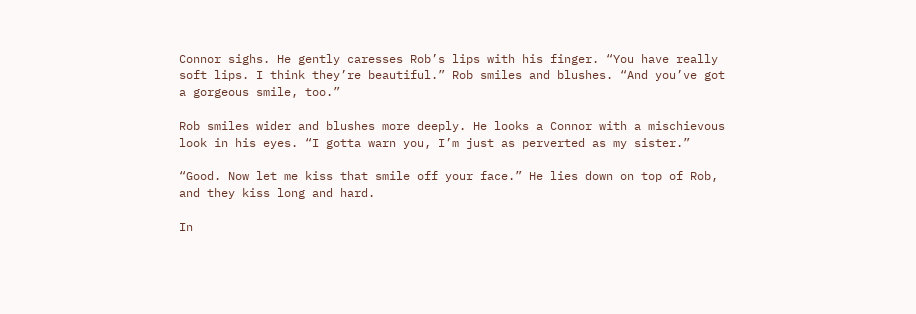Connor sighs. He gently caresses Rob’s lips with his finger. “You have really soft lips. I think they’re beautiful.” Rob smiles and blushes. “And you’ve got a gorgeous smile, too.”

Rob smiles wider and blushes more deeply. He looks a Connor with a mischievous look in his eyes. “I gotta warn you, I’m just as perverted as my sister.”

“Good. Now let me kiss that smile off your face.” He lies down on top of Rob, and they kiss long and hard.

In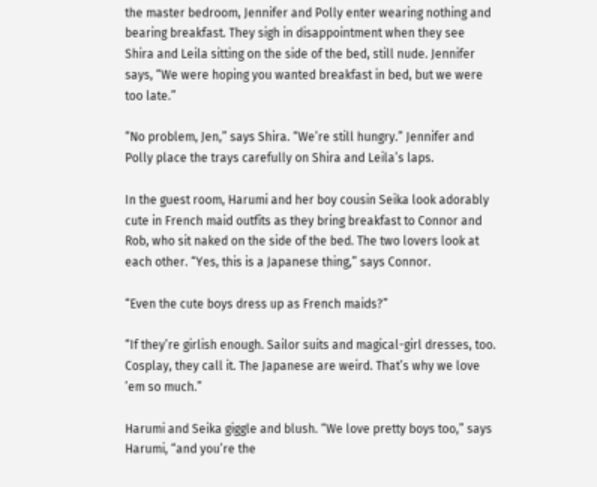the master bedroom, Jennifer and Polly enter wearing nothing and bearing breakfast. They sigh in disappointment when they see Shira and Leila sitting on the side of the bed, still nude. Jennifer says, “We were hoping you wanted breakfast in bed, but we were too late.”

“No problem, Jen,” says Shira. “We’re still hungry.” Jennifer and Polly place the trays carefully on Shira and Leila’s laps.

In the guest room, Harumi and her boy cousin Seika look adorably cute in French maid outfits as they bring breakfast to Connor and Rob, who sit naked on the side of the bed. The two lovers look at each other. “Yes, this is a Japanese thing,” says Connor.

“Even the cute boys dress up as French maids?”

“If they’re girlish enough. Sailor suits and magical-girl dresses, too. Cosplay, they call it. The Japanese are weird. That’s why we love ’em so much.”

Harumi and Seika giggle and blush. “We love pretty boys too,” says Harumi, “and you’re the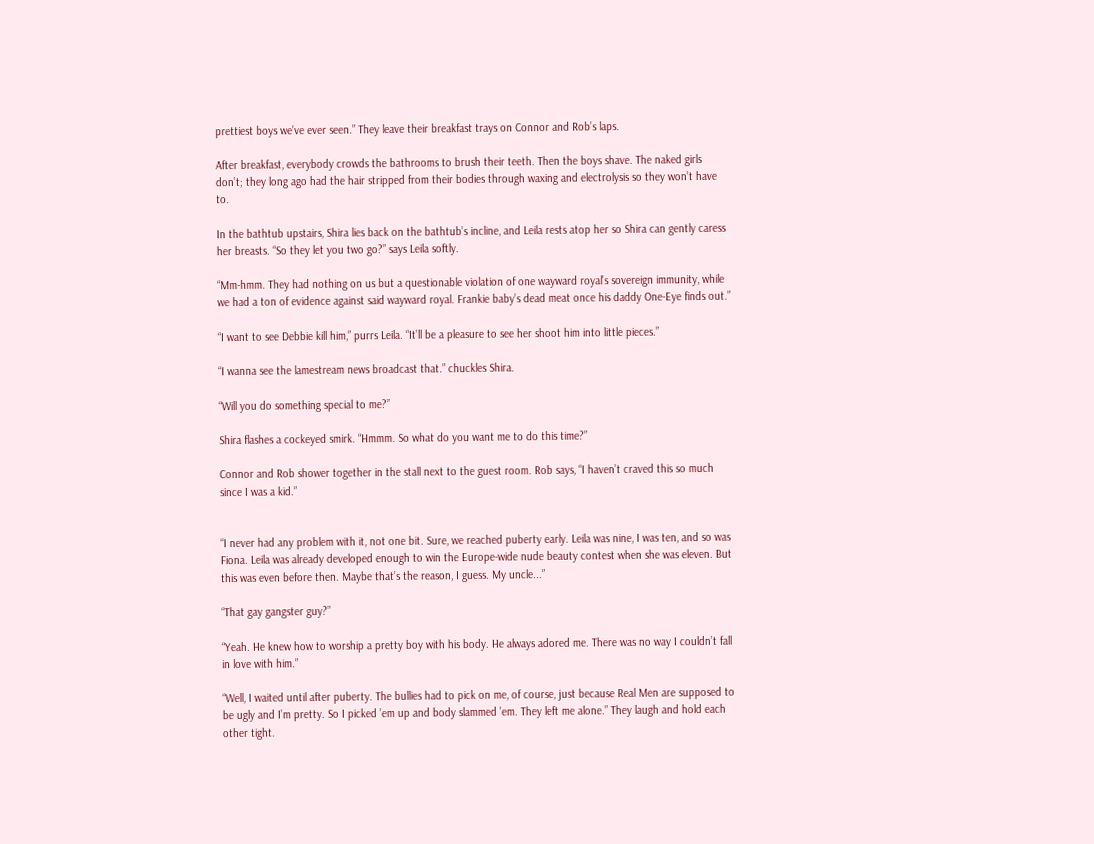prettiest boys we’ve ever seen.” They leave their breakfast trays on Connor and Rob’s laps.

After breakfast, everybody crowds the bathrooms to brush their teeth. Then the boys shave. The naked girls don’t; they long ago had the hair stripped from their bodies through waxing and electrolysis so they won’t have to.

In the bathtub upstairs, Shira lies back on the bathtub’s incline, and Leila rests atop her so Shira can gently caress her breasts. “So they let you two go?” says Leila softly.

“Mm-hmm. They had nothing on us but a questionable violation of one wayward royal’s sovereign immunity, while we had a ton of evidence against said wayward royal. Frankie baby’s dead meat once his daddy One-Eye finds out.”

“I want to see Debbie kill him,” purrs Leila. “It’ll be a pleasure to see her shoot him into little pieces.”

“I wanna see the lamestream news broadcast that.” chuckles Shira.

“Will you do something special to me?”

Shira flashes a cockeyed smirk. “Hmmm. So what do you want me to do this time?”

Connor and Rob shower together in the stall next to the guest room. Rob says, “I haven’t craved this so much since I was a kid.”


“I never had any problem with it, not one bit. Sure, we reached puberty early. Leila was nine, I was ten, and so was Fiona. Leila was already developed enough to win the Europe-wide nude beauty contest when she was eleven. But this was even before then. Maybe that’s the reason, I guess. My uncle...”

“That gay gangster guy?”

“Yeah. He knew how to worship a pretty boy with his body. He always adored me. There was no way I couldn’t fall in love with him.”

“Well, I waited until after puberty. The bullies had to pick on me, of course, just because Real Men are supposed to be ugly and I’m pretty. So I picked ’em up and body slammed ’em. They left me alone.” They laugh and hold each other tight.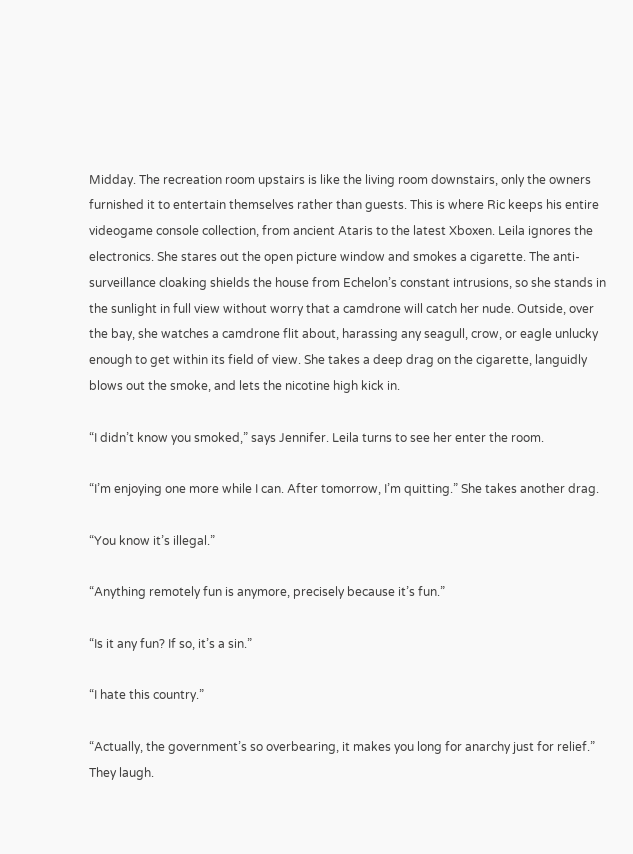Midday. The recreation room upstairs is like the living room downstairs, only the owners furnished it to entertain themselves rather than guests. This is where Ric keeps his entire videogame console collection, from ancient Ataris to the latest Xboxen. Leila ignores the electronics. She stares out the open picture window and smokes a cigarette. The anti-surveillance cloaking shields the house from Echelon’s constant intrusions, so she stands in the sunlight in full view without worry that a camdrone will catch her nude. Outside, over the bay, she watches a camdrone flit about, harassing any seagull, crow, or eagle unlucky enough to get within its field of view. She takes a deep drag on the cigarette, languidly blows out the smoke, and lets the nicotine high kick in.

“I didn’t know you smoked,” says Jennifer. Leila turns to see her enter the room.

“I’m enjoying one more while I can. After tomorrow, I’m quitting.” She takes another drag.

“You know it’s illegal.”

“Anything remotely fun is anymore, precisely because it’s fun.”

“Is it any fun? If so, it’s a sin.”

“I hate this country.”

“Actually, the government’s so overbearing, it makes you long for anarchy just for relief.” They laugh.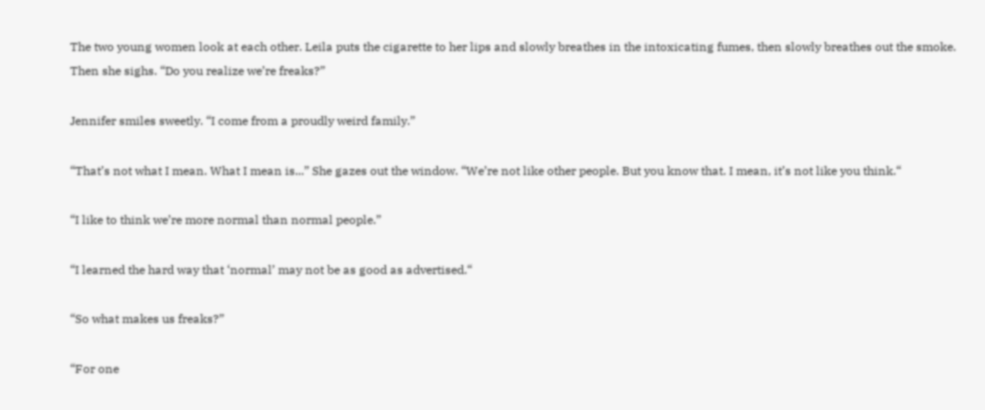The two young women look at each other. Leila puts the cigarette to her lips and slowly breathes in the intoxicating fumes, then slowly breathes out the smoke. Then she sighs. “Do you realize we’re freaks?”

Jennifer smiles sweetly. “I come from a proudly weird family.”

“That’s not what I mean. What I mean is...” She gazes out the window. “We’re not like other people. But you know that. I mean, it’s not like you think.“

“I like to think we’re more normal than normal people.”

“I learned the hard way that ‘normal’ may not be as good as advertised.“

“So what makes us freaks?”

“For one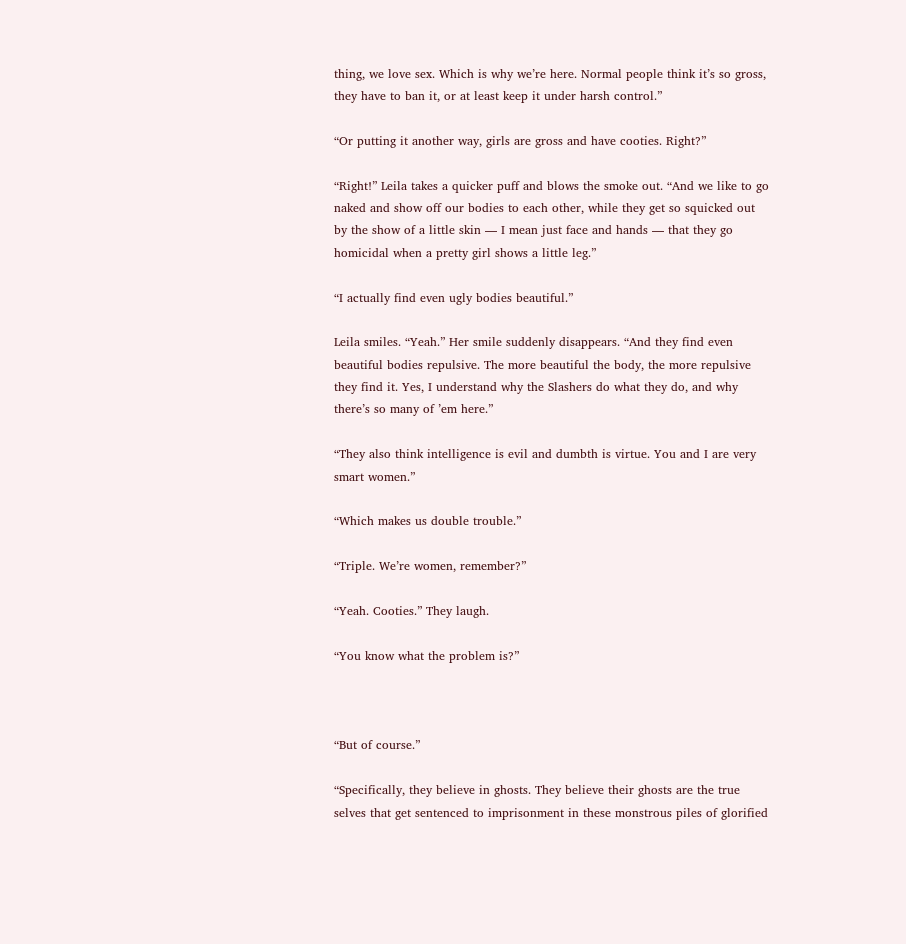thing, we love sex. Which is why we’re here. Normal people think it’s so gross, they have to ban it, or at least keep it under harsh control.”

“Or putting it another way, girls are gross and have cooties. Right?”

“Right!” Leila takes a quicker puff and blows the smoke out. “And we like to go naked and show off our bodies to each other, while they get so squicked out by the show of a little skin — I mean just face and hands — that they go homicidal when a pretty girl shows a little leg.”

“I actually find even ugly bodies beautiful.”

Leila smiles. “Yeah.” Her smile suddenly disappears. “And they find even beautiful bodies repulsive. The more beautiful the body, the more repulsive they find it. Yes, I understand why the Slashers do what they do, and why there’s so many of ’em here.”

“They also think intelligence is evil and dumbth is virtue. You and I are very smart women.”

“Which makes us double trouble.”

“Triple. We’re women, remember?”

“Yeah. Cooties.” They laugh.

“You know what the problem is?”



“But of course.”

“Specifically, they believe in ghosts. They believe their ghosts are the true selves that get sentenced to imprisonment in these monstrous piles of glorified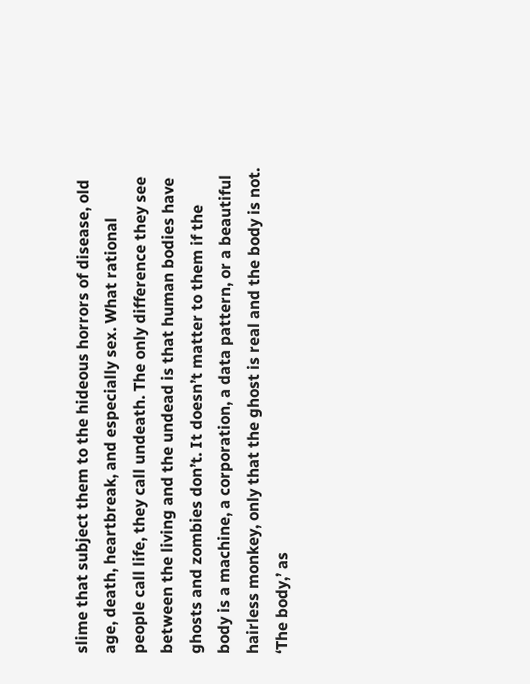slime that subject them to the hideous horrors of disease, old age, death, heartbreak, and especially sex. What rational people call life, they call undeath. The only difference they see between the living and the undead is that human bodies have ghosts and zombies don’t. It doesn’t matter to them if the body is a machine, a corporation, a data pattern, or a beautiful hairless monkey, only that the ghost is real and the body is not. ‘The body,’ as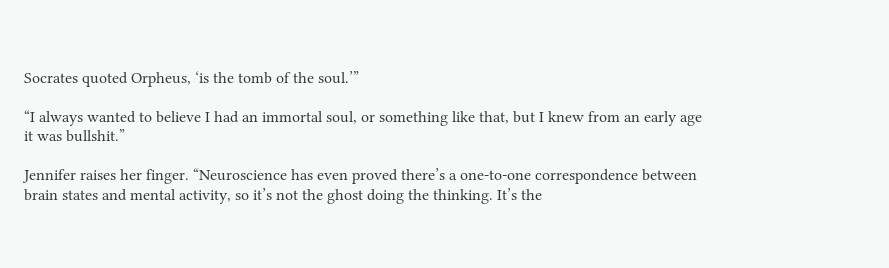Socrates quoted Orpheus, ‘is the tomb of the soul.’”

“I always wanted to believe I had an immortal soul, or something like that, but I knew from an early age it was bullshit.”

Jennifer raises her finger. “Neuroscience has even proved there’s a one-to-one correspondence between brain states and mental activity, so it’s not the ghost doing the thinking. It’s the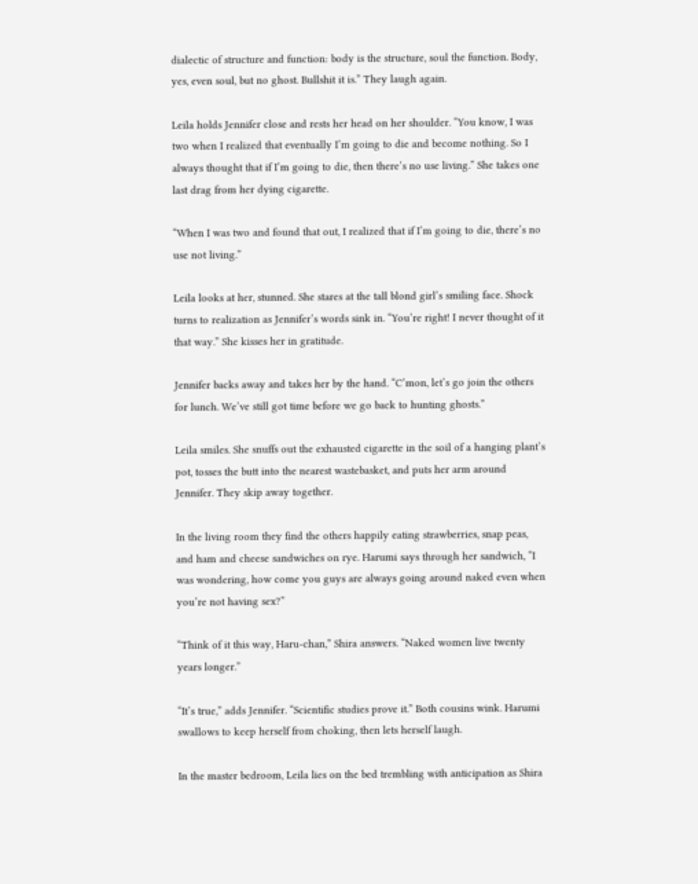dialectic of structure and function: body is the structure, soul the function. Body, yes, even soul, but no ghost. Bullshit it is.” They laugh again.

Leila holds Jennifer close and rests her head on her shoulder. “You know, I was two when I realized that eventually I’m going to die and become nothing. So I always thought that if I’m going to die, then there’s no use living.” She takes one last drag from her dying cigarette.

“When I was two and found that out, I realized that if I’m going to die, there’s no use not living.”

Leila looks at her, stunned. She stares at the tall blond girl’s smiling face. Shock turns to realization as Jennifer’s words sink in. “You’re right! I never thought of it that way.” She kisses her in gratitude.

Jennifer backs away and takes her by the hand. “C’mon, let’s go join the others for lunch. We’ve still got time before we go back to hunting ghosts.”

Leila smiles. She snuffs out the exhausted cigarette in the soil of a hanging plant’s pot, tosses the butt into the nearest wastebasket, and puts her arm around Jennifer. They skip away together.

In the living room they find the others happily eating strawberries, snap peas, and ham and cheese sandwiches on rye. Harumi says through her sandwich, “I was wondering, how come you guys are always going around naked even when you’re not having sex?”

“Think of it this way, Haru-chan,” Shira answers. “Naked women live twenty years longer.”

“It’s true,” adds Jennifer. “Scientific studies prove it.” Both cousins wink. Harumi swallows to keep herself from choking, then lets herself laugh.

In the master bedroom, Leila lies on the bed trembling with anticipation as Shira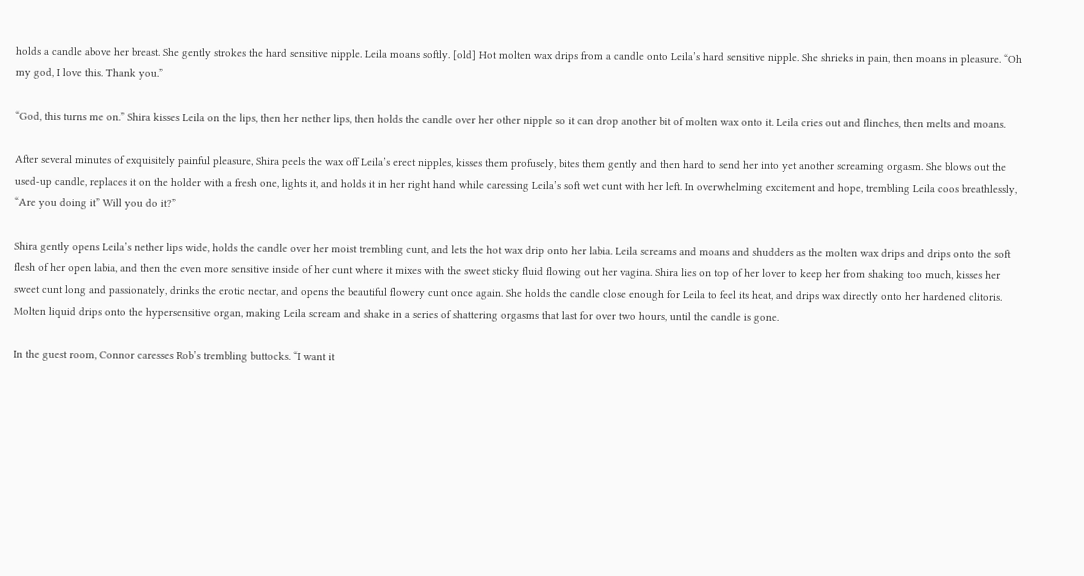holds a candle above her breast. She gently strokes the hard sensitive nipple. Leila moans softly. [old] Hot molten wax drips from a candle onto Leila’s hard sensitive nipple. She shrieks in pain, then moans in pleasure. “Oh my god, I love this. Thank you.”

“God, this turns me on.” Shira kisses Leila on the lips, then her nether lips, then holds the candle over her other nipple so it can drop another bit of molten wax onto it. Leila cries out and flinches, then melts and moans.

After several minutes of exquisitely painful pleasure, Shira peels the wax off Leila’s erect nipples, kisses them profusely, bites them gently and then hard to send her into yet another screaming orgasm. She blows out the used-up candle, replaces it on the holder with a fresh one, lights it, and holds it in her right hand while caressing Leila’s soft wet cunt with her left. In overwhelming excitement and hope, trembling Leila coos breathlessly, “Are you doing it” Will you do it?”

Shira gently opens Leila’s nether lips wide, holds the candle over her moist trembling cunt, and lets the hot wax drip onto her labia. Leila screams and moans and shudders as the molten wax drips and drips onto the soft flesh of her open labia, and then the even more sensitive inside of her cunt where it mixes with the sweet sticky fluid flowing out her vagina. Shira lies on top of her lover to keep her from shaking too much, kisses her sweet cunt long and passionately, drinks the erotic nectar, and opens the beautiful flowery cunt once again. She holds the candle close enough for Leila to feel its heat, and drips wax directly onto her hardened clitoris. Molten liquid drips onto the hypersensitive organ, making Leila scream and shake in a series of shattering orgasms that last for over two hours, until the candle is gone.

In the guest room, Connor caresses Rob’s trembling buttocks. “I want it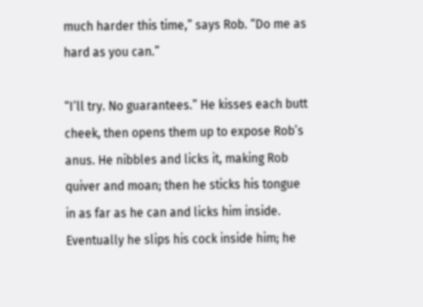much harder this time,” says Rob. “Do me as hard as you can.”

“I’ll try. No guarantees.” He kisses each butt cheek, then opens them up to expose Rob’s anus. He nibbles and licks it, making Rob quiver and moan; then he sticks his tongue in as far as he can and licks him inside. Eventually he slips his cock inside him; he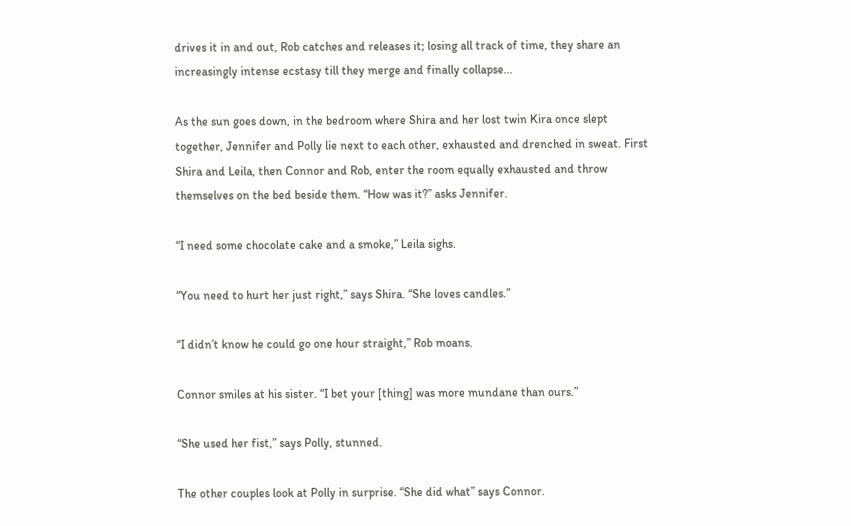drives it in and out, Rob catches and releases it; losing all track of time, they share an increasingly intense ecstasy till they merge and finally collapse...

As the sun goes down, in the bedroom where Shira and her lost twin Kira once slept together, Jennifer and Polly lie next to each other, exhausted and drenched in sweat. First Shira and Leila, then Connor and Rob, enter the room equally exhausted and throw themselves on the bed beside them. “How was it?” asks Jennifer.

“I need some chocolate cake and a smoke,” Leila sighs.

“You need to hurt her just right,” says Shira. “She loves candles.”

“I didn’t know he could go one hour straight,” Rob moans.

Connor smiles at his sister. “I bet your [thing] was more mundane than ours.”

“She used her fist,” says Polly, stunned.

The other couples look at Polly in surprise. “She did what” says Connor.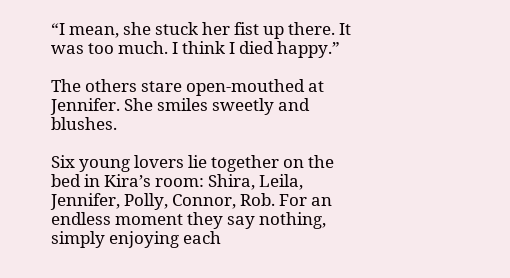“I mean, she stuck her fist up there. It was too much. I think I died happy.”

The others stare open-mouthed at Jennifer. She smiles sweetly and blushes.

Six young lovers lie together on the bed in Kira’s room: Shira, Leila, Jennifer, Polly, Connor, Rob. For an endless moment they say nothing, simply enjoying each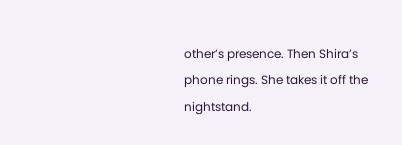other’s presence. Then Shira’s phone rings. She takes it off the nightstand.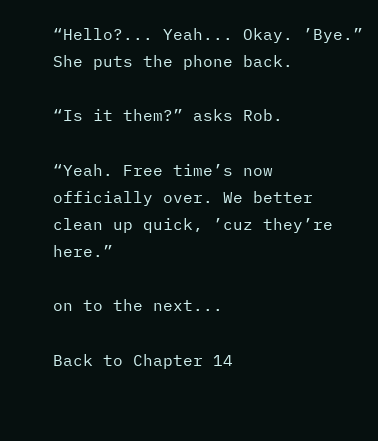“Hello?... Yeah... Okay. ’Bye.” She puts the phone back.

“Is it them?” asks Rob.

“Yeah. Free time’s now officially over. We better clean up quick, ’cuz they’re here.”

on to the next...

Back to Chapter 14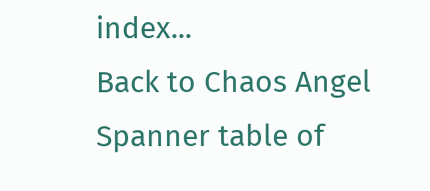index...
Back to Chaos Angel Spanner table of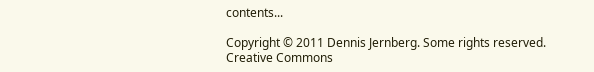contents...

Copyright © 2011 Dennis Jernberg. Some rights reserved.
Creative Commons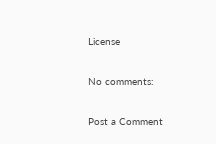License

No comments:

Post a Comment